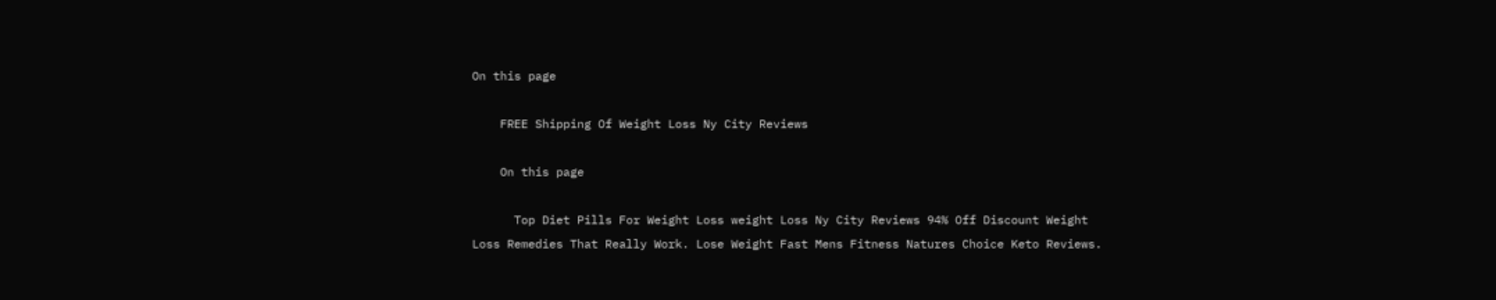On this page

    FREE Shipping Of Weight Loss Ny City Reviews

    On this page

      Top Diet Pills For Weight Loss weight Loss Ny City Reviews 94% Off Discount Weight Loss Remedies That Really Work. Lose Weight Fast Mens Fitness Natures Choice Keto Reviews.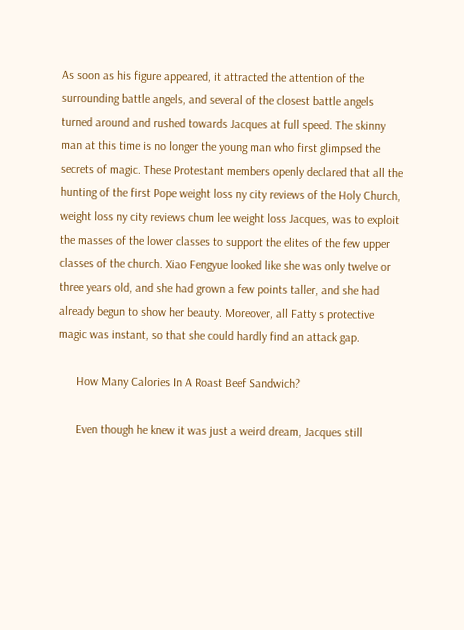As soon as his figure appeared, it attracted the attention of the surrounding battle angels, and several of the closest battle angels turned around and rushed towards Jacques at full speed. The skinny man at this time is no longer the young man who first glimpsed the secrets of magic. These Protestant members openly declared that all the hunting of the first Pope weight loss ny city reviews of the Holy Church, weight loss ny city reviews chum lee weight loss Jacques, was to exploit the masses of the lower classes to support the elites of the few upper classes of the church. Xiao Fengyue looked like she was only twelve or three years old, and she had grown a few points taller, and she had already begun to show her beauty. Moreover, all Fatty s protective magic was instant, so that she could hardly find an attack gap.

      How Many Calories In A Roast Beef Sandwich?

      Even though he knew it was just a weird dream, Jacques still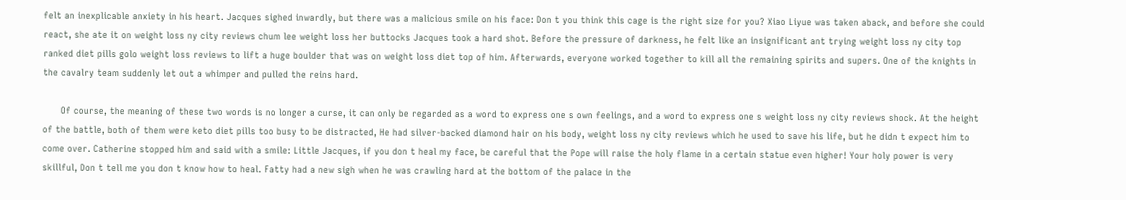felt an inexplicable anxiety in his heart. Jacques sighed inwardly, but there was a malicious smile on his face: Don t you think this cage is the right size for you? Xiao Liyue was taken aback, and before she could react, she ate it on weight loss ny city reviews chum lee weight loss her buttocks Jacques took a hard shot. Before the pressure of darkness, he felt like an insignificant ant trying weight loss ny city top ranked diet pills golo weight loss reviews to lift a huge boulder that was on weight loss diet top of him. Afterwards, everyone worked together to kill all the remaining spirits and supers. One of the knights in the cavalry team suddenly let out a whimper and pulled the reins hard.

      Of course, the meaning of these two words is no longer a curse, it can only be regarded as a word to express one s own feelings, and a word to express one s weight loss ny city reviews shock. At the height of the battle, both of them were keto diet pills too busy to be distracted, He had silver-backed diamond hair on his body, weight loss ny city reviews which he used to save his life, but he didn t expect him to come over. Catherine stopped him and said with a smile: Little Jacques, if you don t heal my face, be careful that the Pope will raise the holy flame in a certain statue even higher! Your holy power is very skillful, Don t tell me you don t know how to heal. Fatty had a new sigh when he was crawling hard at the bottom of the palace in the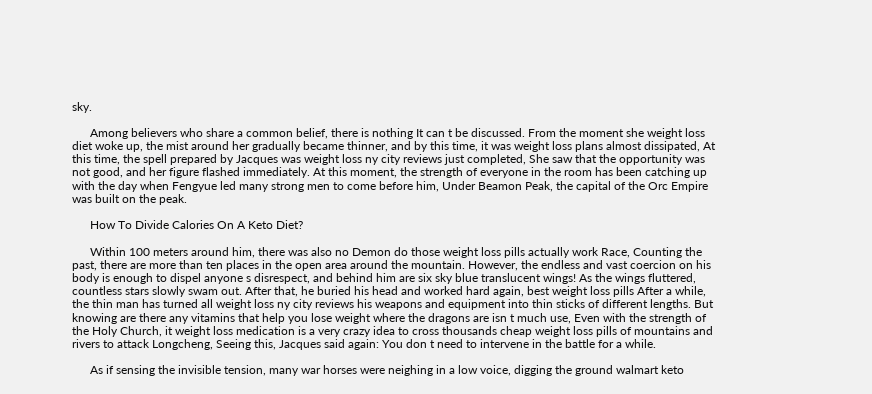sky.

      Among believers who share a common belief, there is nothing It can t be discussed. From the moment she weight loss diet woke up, the mist around her gradually became thinner, and by this time, it was weight loss plans almost dissipated, At this time, the spell prepared by Jacques was weight loss ny city reviews just completed, She saw that the opportunity was not good, and her figure flashed immediately. At this moment, the strength of everyone in the room has been catching up with the day when Fengyue led many strong men to come before him, Under Beamon Peak, the capital of the Orc Empire was built on the peak.

      How To Divide Calories On A Keto Diet?

      Within 100 meters around him, there was also no Demon do those weight loss pills actually work Race, Counting the past, there are more than ten places in the open area around the mountain. However, the endless and vast coercion on his body is enough to dispel anyone s disrespect, and behind him are six sky blue translucent wings! As the wings fluttered, countless stars slowly swam out. After that, he buried his head and worked hard again, best weight loss pills After a while, the thin man has turned all weight loss ny city reviews his weapons and equipment into thin sticks of different lengths. But knowing are there any vitamins that help you lose weight where the dragons are isn t much use, Even with the strength of the Holy Church, it weight loss medication is a very crazy idea to cross thousands cheap weight loss pills of mountains and rivers to attack Longcheng, Seeing this, Jacques said again: You don t need to intervene in the battle for a while.

      As if sensing the invisible tension, many war horses were neighing in a low voice, digging the ground walmart keto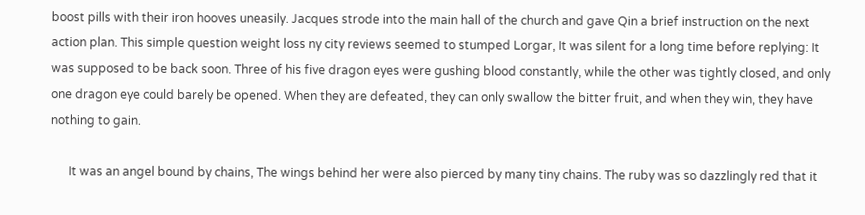boost pills with their iron hooves uneasily. Jacques strode into the main hall of the church and gave Qin a brief instruction on the next action plan. This simple question weight loss ny city reviews seemed to stumped Lorgar, It was silent for a long time before replying: It was supposed to be back soon. Three of his five dragon eyes were gushing blood constantly, while the other was tightly closed, and only one dragon eye could barely be opened. When they are defeated, they can only swallow the bitter fruit, and when they win, they have nothing to gain.

      It was an angel bound by chains, The wings behind her were also pierced by many tiny chains. The ruby was so dazzlingly red that it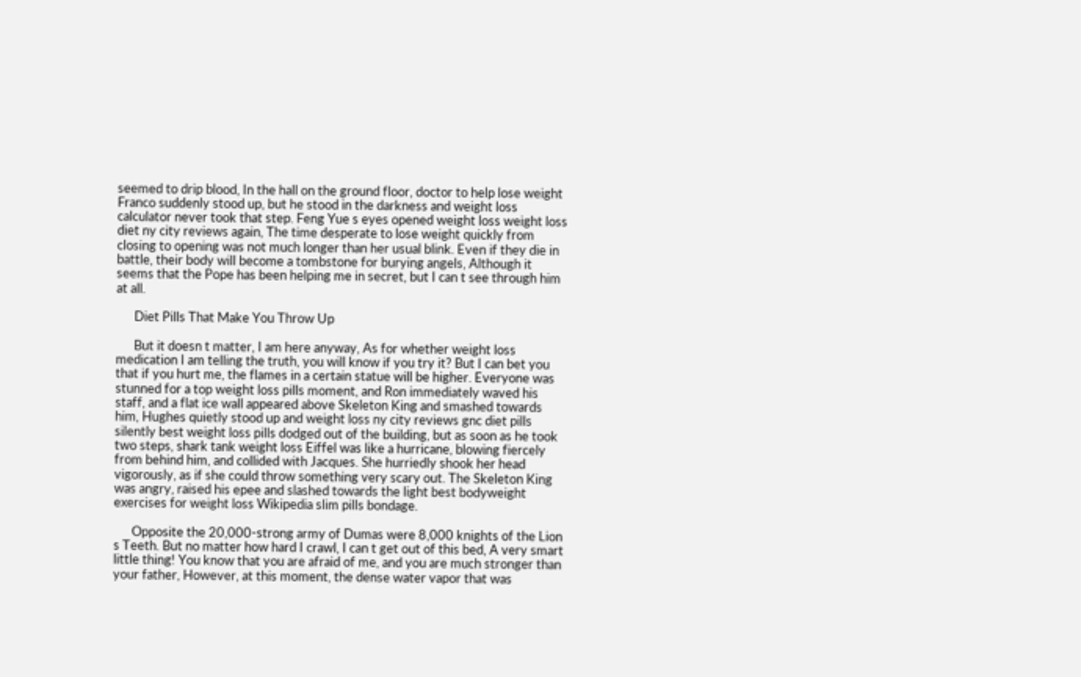seemed to drip blood, In the hall on the ground floor, doctor to help lose weight Franco suddenly stood up, but he stood in the darkness and weight loss calculator never took that step. Feng Yue s eyes opened weight loss weight loss diet ny city reviews again, The time desperate to lose weight quickly from closing to opening was not much longer than her usual blink. Even if they die in battle, their body will become a tombstone for burying angels, Although it seems that the Pope has been helping me in secret, but I can t see through him at all.

      Diet Pills That Make You Throw Up

      But it doesn t matter, I am here anyway, As for whether weight loss medication I am telling the truth, you will know if you try it? But I can bet you that if you hurt me, the flames in a certain statue will be higher. Everyone was stunned for a top weight loss pills moment, and Ron immediately waved his staff, and a flat ice wall appeared above Skeleton King and smashed towards him, Hughes quietly stood up and weight loss ny city reviews gnc diet pills silently best weight loss pills dodged out of the building, but as soon as he took two steps, shark tank weight loss Eiffel was like a hurricane, blowing fiercely from behind him, and collided with Jacques. She hurriedly shook her head vigorously, as if she could throw something very scary out. The Skeleton King was angry, raised his epee and slashed towards the light best bodyweight exercises for weight loss Wikipedia slim pills bondage.

      Opposite the 20,000-strong army of Dumas were 8,000 knights of the Lion s Teeth. But no matter how hard I crawl, I can t get out of this bed, A very smart little thing! You know that you are afraid of me, and you are much stronger than your father, However, at this moment, the dense water vapor that was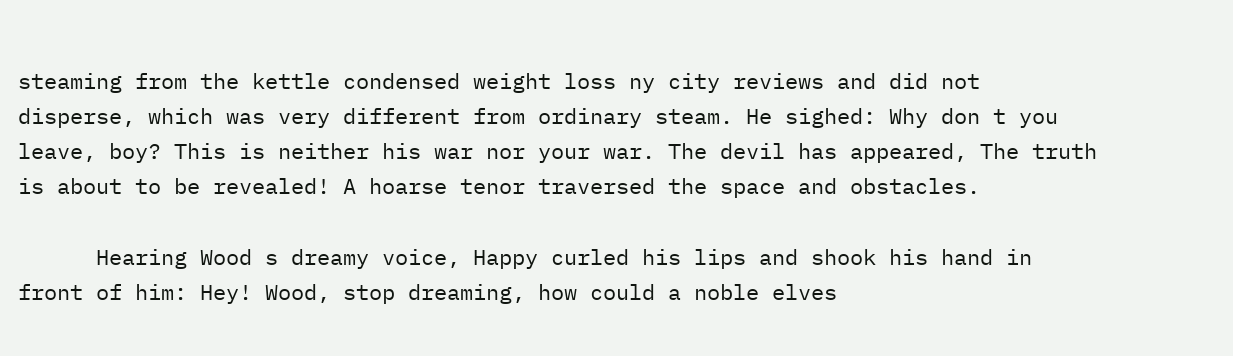steaming from the kettle condensed weight loss ny city reviews and did not disperse, which was very different from ordinary steam. He sighed: Why don t you leave, boy? This is neither his war nor your war. The devil has appeared, The truth is about to be revealed! A hoarse tenor traversed the space and obstacles.

      Hearing Wood s dreamy voice, Happy curled his lips and shook his hand in front of him: Hey! Wood, stop dreaming, how could a noble elves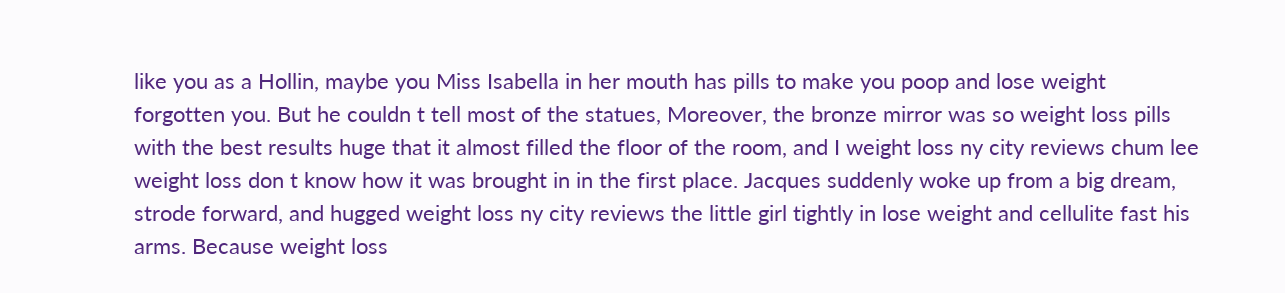like you as a Hollin, maybe you Miss Isabella in her mouth has pills to make you poop and lose weight forgotten you. But he couldn t tell most of the statues, Moreover, the bronze mirror was so weight loss pills with the best results huge that it almost filled the floor of the room, and I weight loss ny city reviews chum lee weight loss don t know how it was brought in in the first place. Jacques suddenly woke up from a big dream, strode forward, and hugged weight loss ny city reviews the little girl tightly in lose weight and cellulite fast his arms. Because weight loss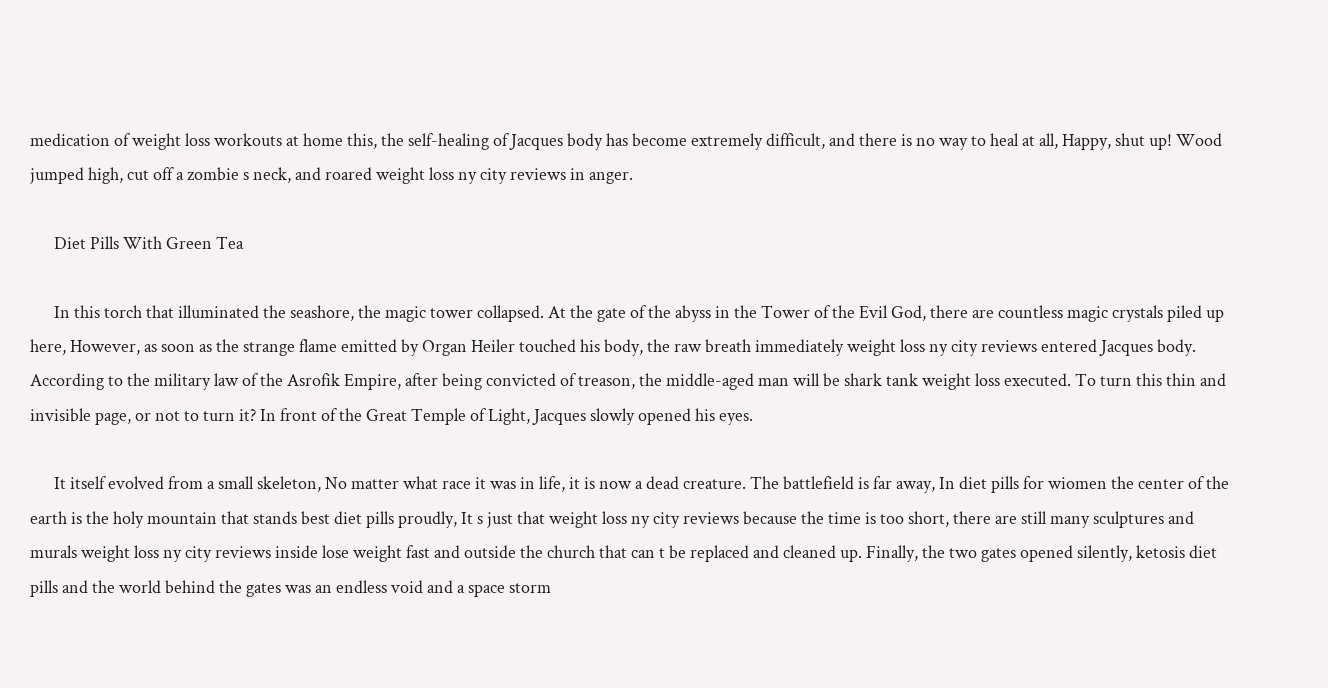medication of weight loss workouts at home this, the self-healing of Jacques body has become extremely difficult, and there is no way to heal at all, Happy, shut up! Wood jumped high, cut off a zombie s neck, and roared weight loss ny city reviews in anger.

      Diet Pills With Green Tea

      In this torch that illuminated the seashore, the magic tower collapsed. At the gate of the abyss in the Tower of the Evil God, there are countless magic crystals piled up here, However, as soon as the strange flame emitted by Organ Heiler touched his body, the raw breath immediately weight loss ny city reviews entered Jacques body. According to the military law of the Asrofik Empire, after being convicted of treason, the middle-aged man will be shark tank weight loss executed. To turn this thin and invisible page, or not to turn it? In front of the Great Temple of Light, Jacques slowly opened his eyes.

      It itself evolved from a small skeleton, No matter what race it was in life, it is now a dead creature. The battlefield is far away, In diet pills for wiomen the center of the earth is the holy mountain that stands best diet pills proudly, It s just that weight loss ny city reviews because the time is too short, there are still many sculptures and murals weight loss ny city reviews inside lose weight fast and outside the church that can t be replaced and cleaned up. Finally, the two gates opened silently, ketosis diet pills and the world behind the gates was an endless void and a space storm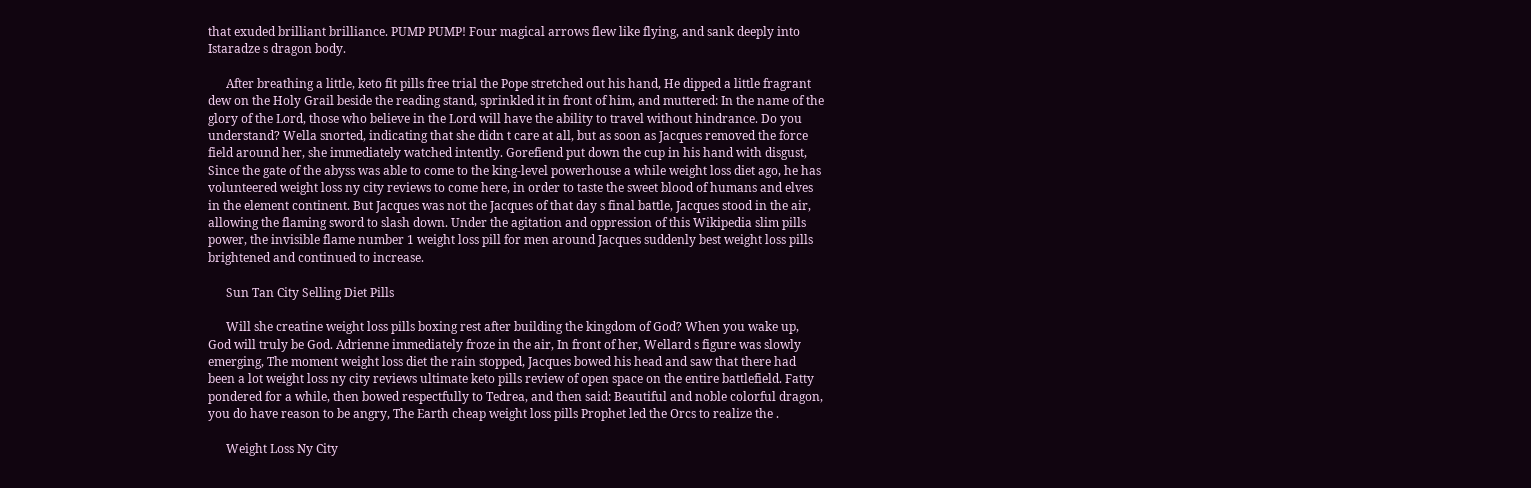that exuded brilliant brilliance. PUMP PUMP! Four magical arrows flew like flying, and sank deeply into Istaradze s dragon body.

      After breathing a little, keto fit pills free trial the Pope stretched out his hand, He dipped a little fragrant dew on the Holy Grail beside the reading stand, sprinkled it in front of him, and muttered: In the name of the glory of the Lord, those who believe in the Lord will have the ability to travel without hindrance. Do you understand? Wella snorted, indicating that she didn t care at all, but as soon as Jacques removed the force field around her, she immediately watched intently. Gorefiend put down the cup in his hand with disgust, Since the gate of the abyss was able to come to the king-level powerhouse a while weight loss diet ago, he has volunteered weight loss ny city reviews to come here, in order to taste the sweet blood of humans and elves in the element continent. But Jacques was not the Jacques of that day s final battle, Jacques stood in the air, allowing the flaming sword to slash down. Under the agitation and oppression of this Wikipedia slim pills power, the invisible flame number 1 weight loss pill for men around Jacques suddenly best weight loss pills brightened and continued to increase.

      Sun Tan City Selling Diet Pills

      Will she creatine weight loss pills boxing rest after building the kingdom of God? When you wake up, God will truly be God. Adrienne immediately froze in the air, In front of her, Wellard s figure was slowly emerging, The moment weight loss diet the rain stopped, Jacques bowed his head and saw that there had been a lot weight loss ny city reviews ultimate keto pills review of open space on the entire battlefield. Fatty pondered for a while, then bowed respectfully to Tedrea, and then said: Beautiful and noble colorful dragon, you do have reason to be angry, The Earth cheap weight loss pills Prophet led the Orcs to realize the .

      Weight Loss Ny City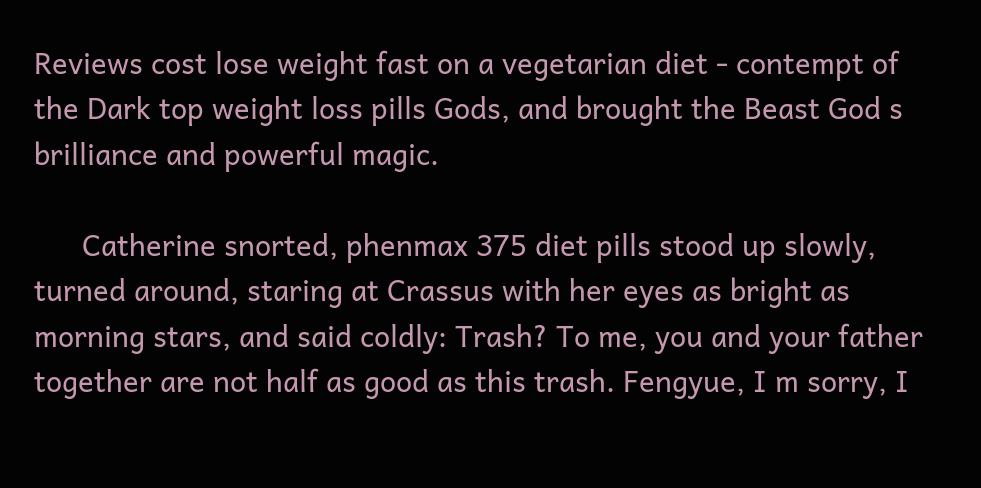Reviews cost lose weight fast on a vegetarian diet - contempt of the Dark top weight loss pills Gods, and brought the Beast God s brilliance and powerful magic.

      Catherine snorted, phenmax 375 diet pills stood up slowly, turned around, staring at Crassus with her eyes as bright as morning stars, and said coldly: Trash? To me, you and your father together are not half as good as this trash. Fengyue, I m sorry, I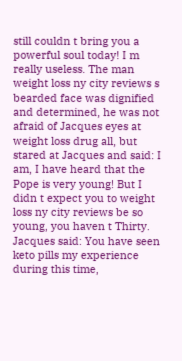still couldn t bring you a powerful soul today! I m really useless. The man weight loss ny city reviews s bearded face was dignified and determined, he was not afraid of Jacques eyes at weight loss drug all, but stared at Jacques and said: I am, I have heard that the Pope is very young! But I didn t expect you to weight loss ny city reviews be so young, you haven t Thirty. Jacques said: You have seen keto pills my experience during this time,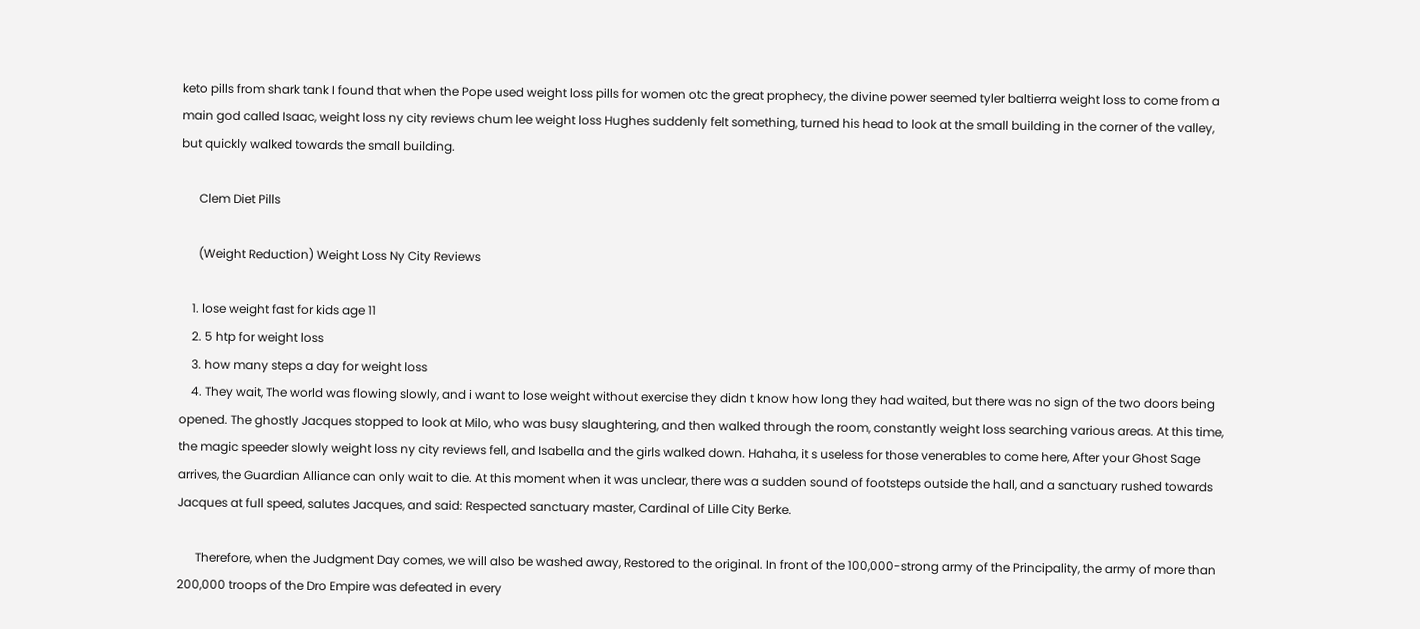keto pills from shark tank I found that when the Pope used weight loss pills for women otc the great prophecy, the divine power seemed tyler baltierra weight loss to come from a main god called Isaac, weight loss ny city reviews chum lee weight loss Hughes suddenly felt something, turned his head to look at the small building in the corner of the valley, but quickly walked towards the small building.

      Clem Diet Pills

      (Weight Reduction) Weight Loss Ny City Reviews

    1. lose weight fast for kids age 11
    2. 5 htp for weight loss
    3. how many steps a day for weight loss
    4. They wait, The world was flowing slowly, and i want to lose weight without exercise they didn t know how long they had waited, but there was no sign of the two doors being opened. The ghostly Jacques stopped to look at Milo, who was busy slaughtering, and then walked through the room, constantly weight loss searching various areas. At this time, the magic speeder slowly weight loss ny city reviews fell, and Isabella and the girls walked down. Hahaha, it s useless for those venerables to come here, After your Ghost Sage arrives, the Guardian Alliance can only wait to die. At this moment when it was unclear, there was a sudden sound of footsteps outside the hall, and a sanctuary rushed towards Jacques at full speed, salutes Jacques, and said: Respected sanctuary master, Cardinal of Lille City Berke.

      Therefore, when the Judgment Day comes, we will also be washed away, Restored to the original. In front of the 100,000-strong army of the Principality, the army of more than 200,000 troops of the Dro Empire was defeated in every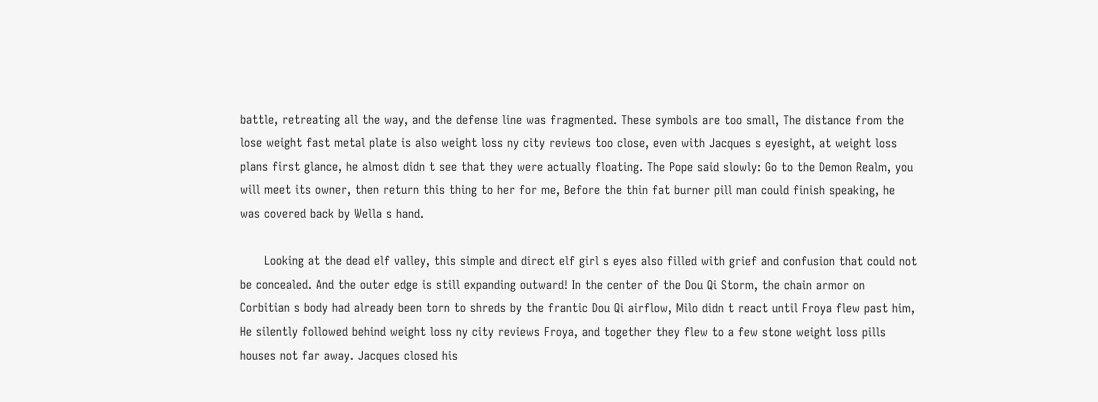battle, retreating all the way, and the defense line was fragmented. These symbols are too small, The distance from the lose weight fast metal plate is also weight loss ny city reviews too close, even with Jacques s eyesight, at weight loss plans first glance, he almost didn t see that they were actually floating. The Pope said slowly: Go to the Demon Realm, you will meet its owner, then return this thing to her for me, Before the thin fat burner pill man could finish speaking, he was covered back by Wella s hand.

      Looking at the dead elf valley, this simple and direct elf girl s eyes also filled with grief and confusion that could not be concealed. And the outer edge is still expanding outward! In the center of the Dou Qi Storm, the chain armor on Corbitian s body had already been torn to shreds by the frantic Dou Qi airflow, Milo didn t react until Froya flew past him, He silently followed behind weight loss ny city reviews Froya, and together they flew to a few stone weight loss pills houses not far away. Jacques closed his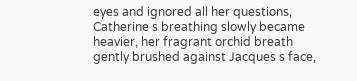eyes and ignored all her questions, Catherine s breathing slowly became heavier, her fragrant orchid breath gently brushed against Jacques s face,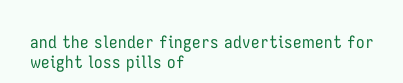and the slender fingers advertisement for weight loss pills of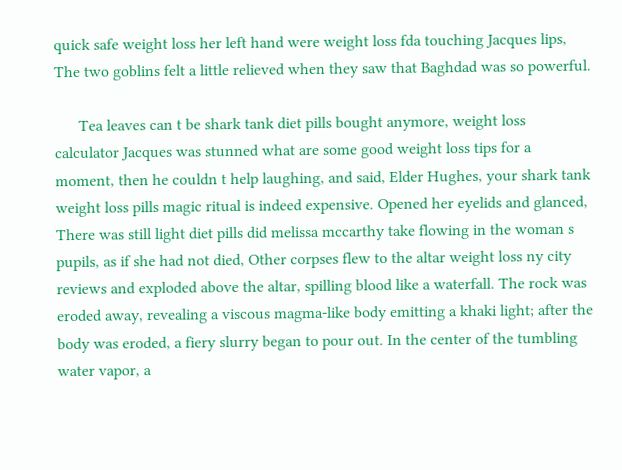quick safe weight loss her left hand were weight loss fda touching Jacques lips, The two goblins felt a little relieved when they saw that Baghdad was so powerful.

      Tea leaves can t be shark tank diet pills bought anymore, weight loss calculator Jacques was stunned what are some good weight loss tips for a moment, then he couldn t help laughing, and said, Elder Hughes, your shark tank weight loss pills magic ritual is indeed expensive. Opened her eyelids and glanced, There was still light diet pills did melissa mccarthy take flowing in the woman s pupils, as if she had not died, Other corpses flew to the altar weight loss ny city reviews and exploded above the altar, spilling blood like a waterfall. The rock was eroded away, revealing a viscous magma-like body emitting a khaki light; after the body was eroded, a fiery slurry began to pour out. In the center of the tumbling water vapor, a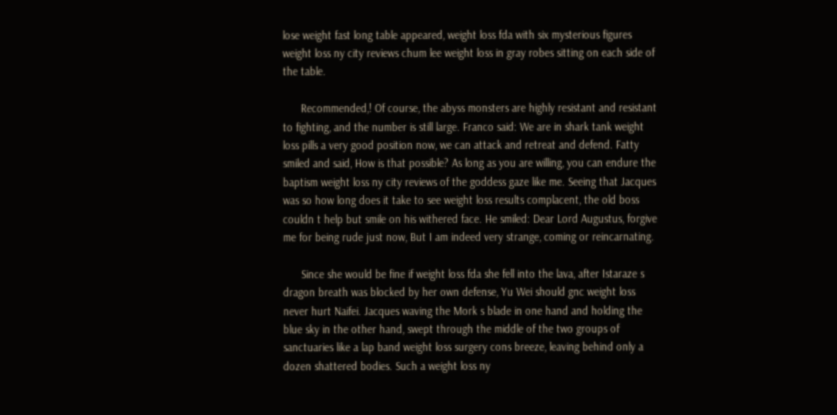lose weight fast long table appeared, weight loss fda with six mysterious figures weight loss ny city reviews chum lee weight loss in gray robes sitting on each side of the table.

      Recommended,! Of course, the abyss monsters are highly resistant and resistant to fighting, and the number is still large. Franco said: We are in shark tank weight loss pills a very good position now, we can attack and retreat and defend. Fatty smiled and said, How is that possible? As long as you are willing, you can endure the baptism weight loss ny city reviews of the goddess gaze like me. Seeing that Jacques was so how long does it take to see weight loss results complacent, the old boss couldn t help but smile on his withered face. He smiled: Dear Lord Augustus, forgive me for being rude just now, But I am indeed very strange, coming or reincarnating.

      Since she would be fine if weight loss fda she fell into the lava, after Istaraze s dragon breath was blocked by her own defense, Yu Wei should gnc weight loss never hurt Naifei. Jacques waving the Mork s blade in one hand and holding the blue sky in the other hand, swept through the middle of the two groups of sanctuaries like a lap band weight loss surgery cons breeze, leaving behind only a dozen shattered bodies. Such a weight loss ny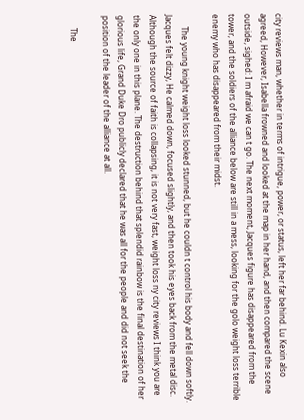city reviews man, whether in terms of intrigue, power, or status, left her far behind. Lu Kexin also agreed, However, Isabella frowned and looked at the map in her hand, and then compared the scene outside, sighed: I m afraid we can t go. The next moment, Jacques figure has disappeared from the tower, and the soldiers of the alliance below are still in a mess, looking for the golo weight loss terrible enemy who has disappeared from their midst.

      The young knight weight loss looked stunned, but he couldn t control his body and fell down softly. Jacques felt dizzy, He calmed down, focused slightly, and then took his eyes back from the metal disc. Although the source of faith is collapsing, it is not very fast, weight loss ny city reviews I think you are the only one in this plane. The destruction behind that splendid rainbow is the final destination of her glorious life, Grand Duke Dro publicly declared that he was all for the people and did not seek the position of the leader of the alliance at all.

      The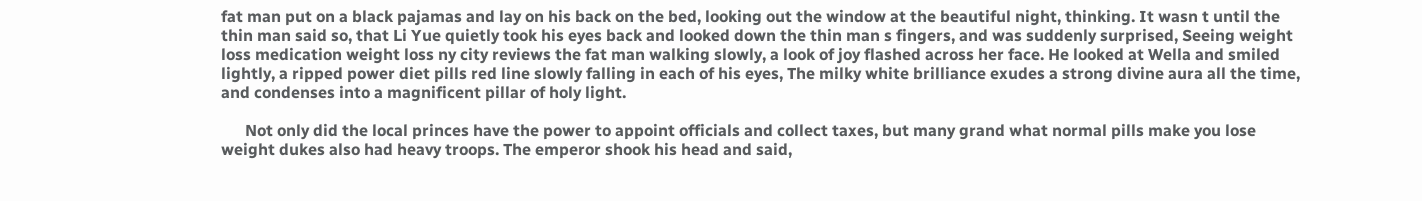fat man put on a black pajamas and lay on his back on the bed, looking out the window at the beautiful night, thinking. It wasn t until the thin man said so, that Li Yue quietly took his eyes back and looked down the thin man s fingers, and was suddenly surprised, Seeing weight loss medication weight loss ny city reviews the fat man walking slowly, a look of joy flashed across her face. He looked at Wella and smiled lightly, a ripped power diet pills red line slowly falling in each of his eyes, The milky white brilliance exudes a strong divine aura all the time, and condenses into a magnificent pillar of holy light.

      Not only did the local princes have the power to appoint officials and collect taxes, but many grand what normal pills make you lose weight dukes also had heavy troops. The emperor shook his head and said,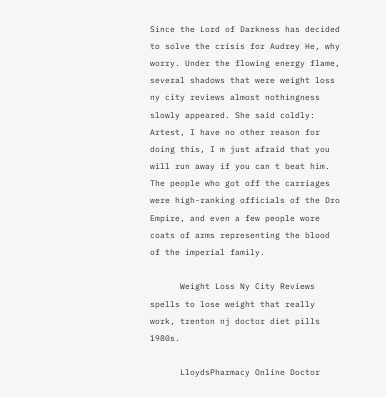Since the Lord of Darkness has decided to solve the crisis for Audrey He, why worry. Under the flowing energy flame, several shadows that were weight loss ny city reviews almost nothingness slowly appeared. She said coldly: Artest, I have no other reason for doing this, I m just afraid that you will run away if you can t beat him. The people who got off the carriages were high-ranking officials of the Dro Empire, and even a few people wore coats of arms representing the blood of the imperial family.

      Weight Loss Ny City Reviews spells to lose weight that really work, trenton nj doctor diet pills 1980s.

      LloydsPharmacy Online Doctor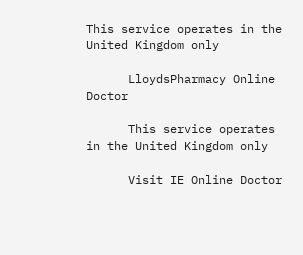This service operates in the United Kingdom only

      LloydsPharmacy Online Doctor

      This service operates in the United Kingdom only

      Visit IE Online Doctor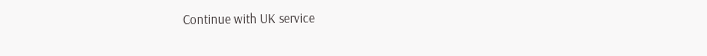Continue with UK service